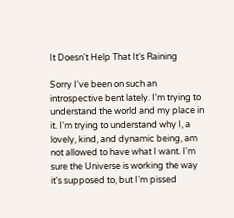It Doesn't Help That It's Raining

Sorry I've been on such an introspective bent lately. I'm trying to understand the world and my place in it. I'm trying to understand why I, a lovely, kind, and dynamic being, am not allowed to have what I want. I'm sure the Universe is working the way it's supposed to, but I'm pissed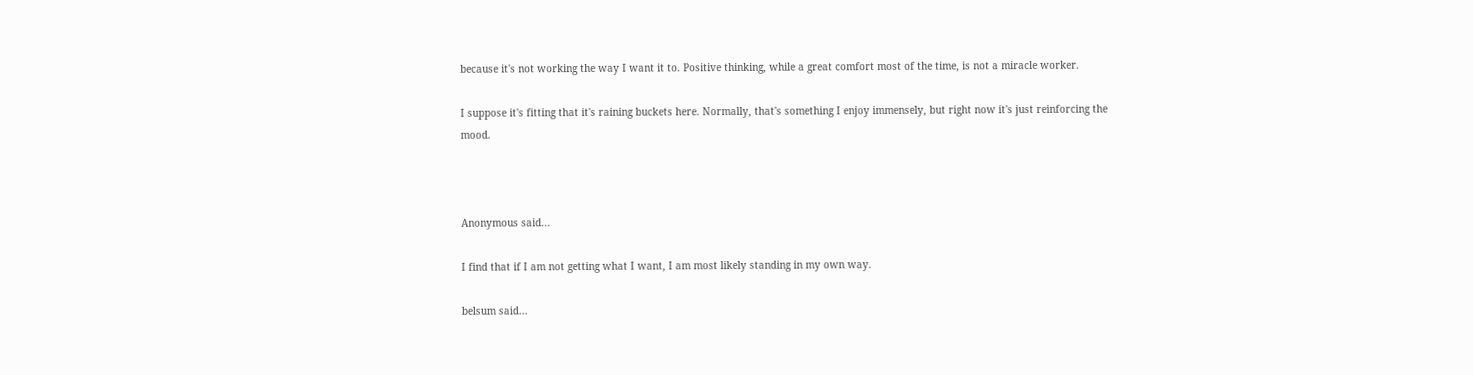because it's not working the way I want it to. Positive thinking, while a great comfort most of the time, is not a miracle worker.

I suppose it's fitting that it's raining buckets here. Normally, that's something I enjoy immensely, but right now it's just reinforcing the mood.



Anonymous said...

I find that if I am not getting what I want, I am most likely standing in my own way.

belsum said...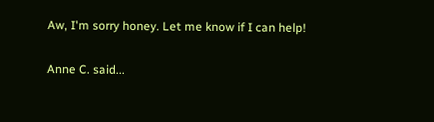Aw, I'm sorry honey. Let me know if I can help!

Anne C. said...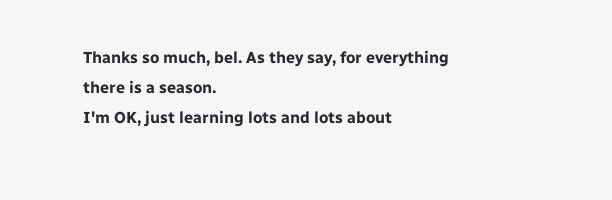Thanks so much, bel. As they say, for everything there is a season.
I'm OK, just learning lots and lots about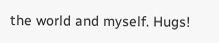the world and myself. Hugs!